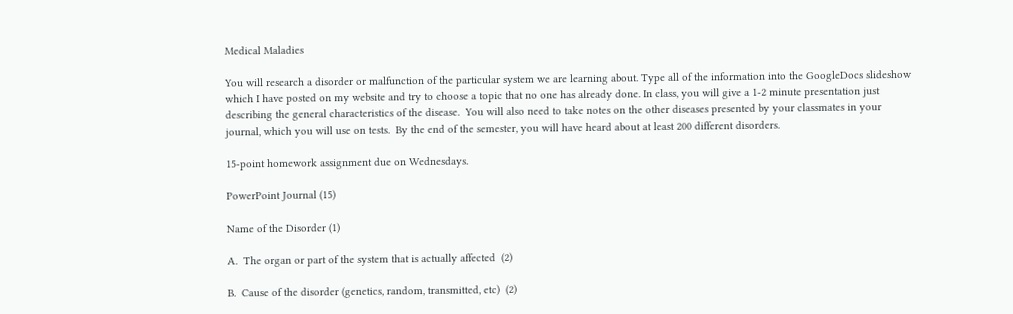Medical Maladies

You will research a disorder or malfunction of the particular system we are learning about. Type all of the information into the GoogleDocs slideshow which I have posted on my website and try to choose a topic that no one has already done. In class, you will give a 1-2 minute presentation just describing the general characteristics of the disease.  You will also need to take notes on the other diseases presented by your classmates in your journal, which you will use on tests.  By the end of the semester, you will have heard about at least 200 different disorders.

15-point homework assignment due on Wednesdays.

PowerPoint Journal (15)

Name of the Disorder (1)

A.  The organ or part of the system that is actually affected  (2)

B.  Cause of the disorder (genetics, random, transmitted, etc)  (2)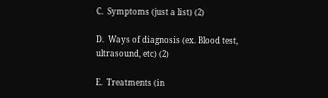C.  Symptoms (just a list) (2)

D.  Ways of diagnosis (ex. Blood test, ultrasound, etc) (2)

E.  Treatments (in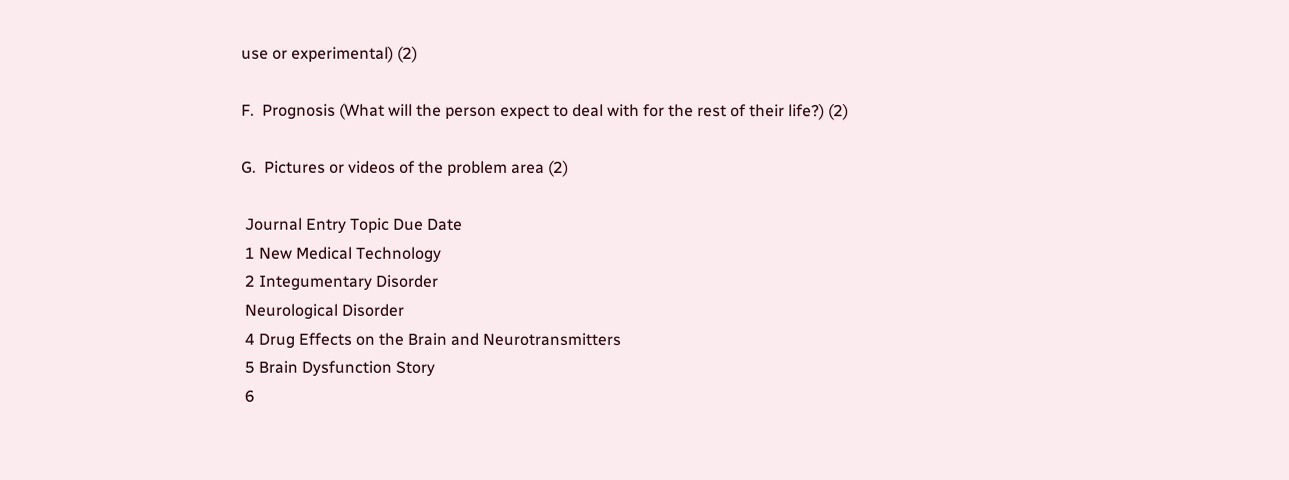use or experimental) (2)

F.  Prognosis (What will the person expect to deal with for the rest of their life?) (2)

G.  Pictures or videos of the problem area (2)

 Journal Entry Topic Due Date
 1 New Medical Technology
 2 Integumentary Disorder
 Neurological Disorder
 4 Drug Effects on the Brain and Neurotransmitters
 5 Brain Dysfunction Story
 6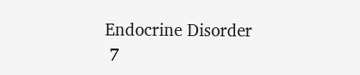Endocrine Disorder
 7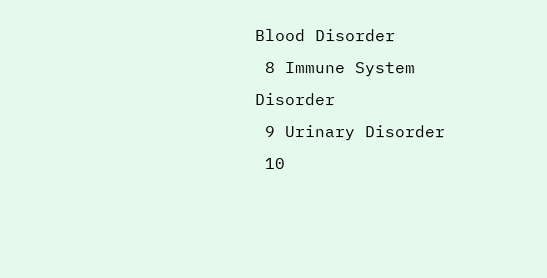Blood Disorder
 8 Immune System Disorder
 9 Urinary Disorder
 10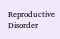Reproductive Disorder